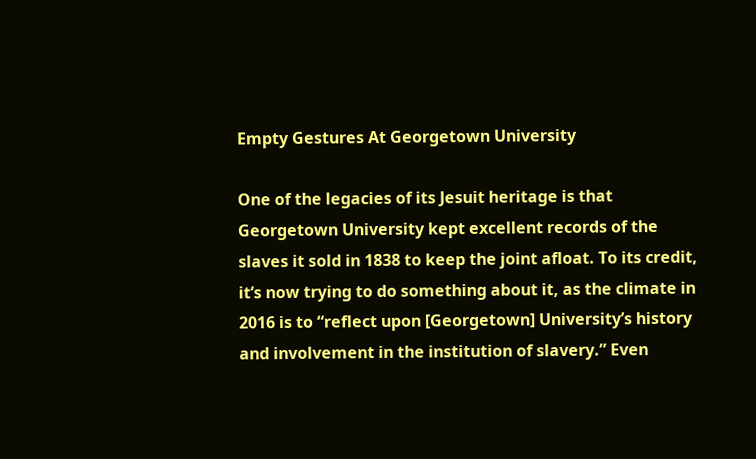Empty Gestures At Georgetown University

One of the legacies of its Jesuit heritage is that Georgetown University kept excellent records of the slaves it sold in 1838 to keep the joint afloat. To its credit, it’s now trying to do something about it, as the climate in 2016 is to “reflect upon [Georgetown] University’s history and involvement in the institution of slavery.” Even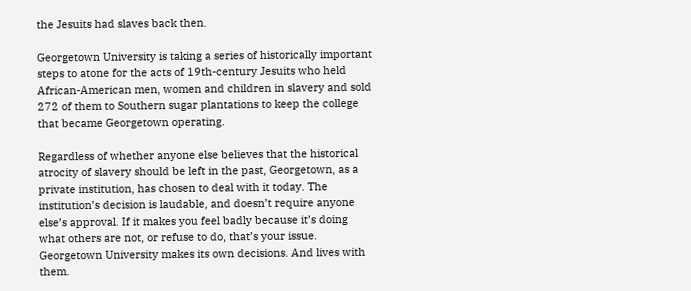the Jesuits had slaves back then.

Georgetown University is taking a series of historically important steps to atone for the acts of 19th-century Jesuits who held African-American men, women and children in slavery and sold 272 of them to Southern sugar plantations to keep the college that became Georgetown operating.

Regardless of whether anyone else believes that the historical atrocity of slavery should be left in the past, Georgetown, as a private institution, has chosen to deal with it today. The institution’s decision is laudable, and doesn’t require anyone else’s approval. If it makes you feel badly because it’s doing what others are not, or refuse to do, that’s your issue. Georgetown University makes its own decisions. And lives with them.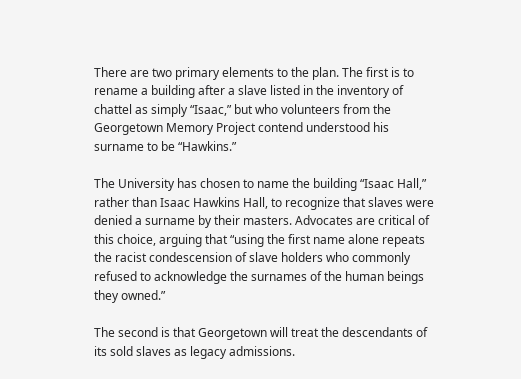There are two primary elements to the plan. The first is to rename a building after a slave listed in the inventory of chattel as simply “Isaac,” but who volunteers from the Georgetown Memory Project contend understood his surname to be “Hawkins.”

The University has chosen to name the building “Isaac Hall,” rather than Isaac Hawkins Hall, to recognize that slaves were denied a surname by their masters. Advocates are critical of this choice, arguing that “using the first name alone repeats the racist condescension of slave holders who commonly refused to acknowledge the surnames of the human beings they owned.”

The second is that Georgetown will treat the descendants of its sold slaves as legacy admissions.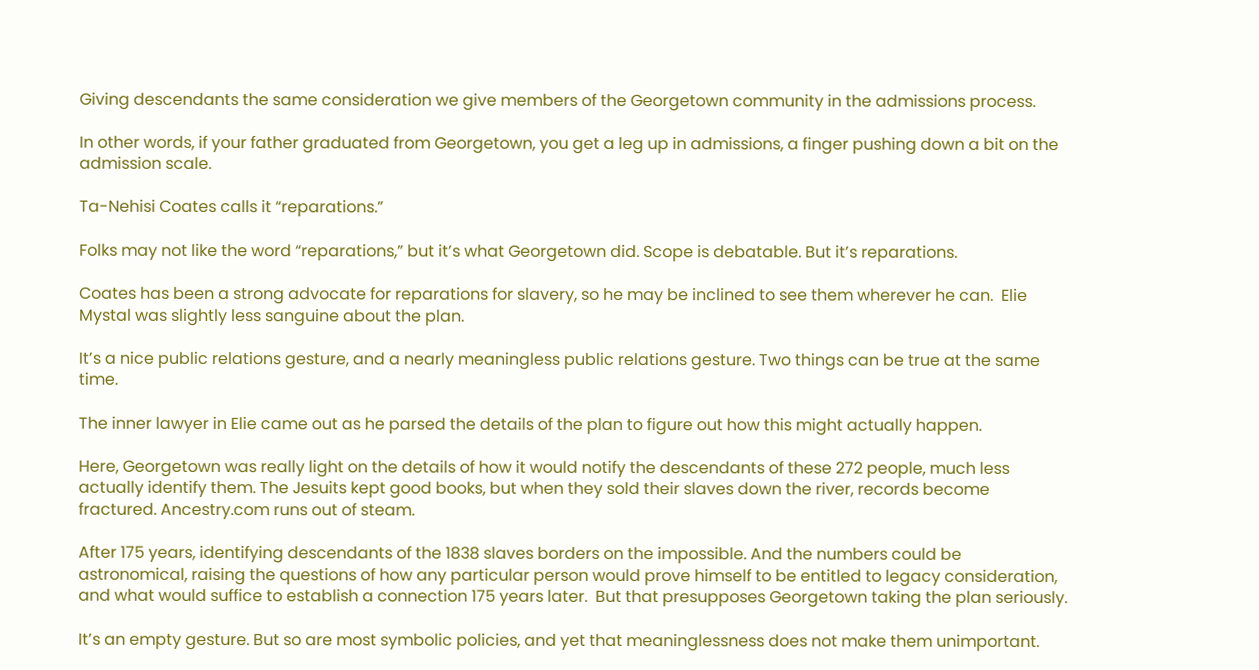Giving descendants the same consideration we give members of the Georgetown community in the admissions process.

In other words, if your father graduated from Georgetown, you get a leg up in admissions, a finger pushing down a bit on the admission scale.

Ta-Nehisi Coates calls it “reparations.”

Folks may not like the word “reparations,” but it’s what Georgetown did. Scope is debatable. But it’s reparations.

Coates has been a strong advocate for reparations for slavery, so he may be inclined to see them wherever he can.  Elie Mystal was slightly less sanguine about the plan.

It’s a nice public relations gesture, and a nearly meaningless public relations gesture. Two things can be true at the same time.

The inner lawyer in Elie came out as he parsed the details of the plan to figure out how this might actually happen.

Here, Georgetown was really light on the details of how it would notify the descendants of these 272 people, much less actually identify them. The Jesuits kept good books, but when they sold their slaves down the river, records become fractured. Ancestry.com runs out of steam.

After 175 years, identifying descendants of the 1838 slaves borders on the impossible. And the numbers could be astronomical, raising the questions of how any particular person would prove himself to be entitled to legacy consideration, and what would suffice to establish a connection 175 years later.  But that presupposes Georgetown taking the plan seriously.

It’s an empty gesture. But so are most symbolic policies, and yet that meaninglessness does not make them unimportant.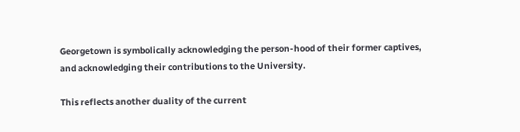Georgetown is symbolically acknowledging the person-hood of their former captives, and acknowledging their contributions to the University.

This reflects another duality of the current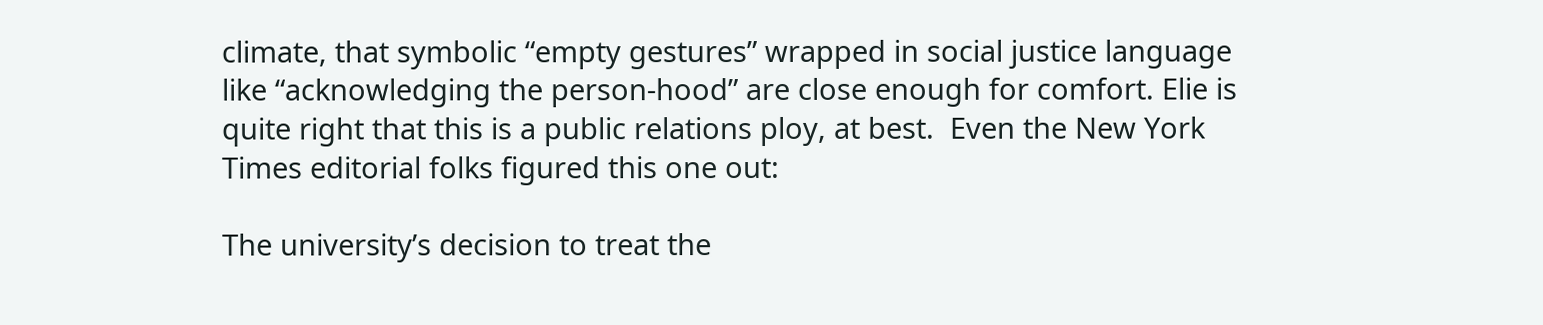climate, that symbolic “empty gestures” wrapped in social justice language like “acknowledging the person-hood” are close enough for comfort. Elie is quite right that this is a public relations ploy, at best.  Even the New York Times editorial folks figured this one out:

The university’s decision to treat the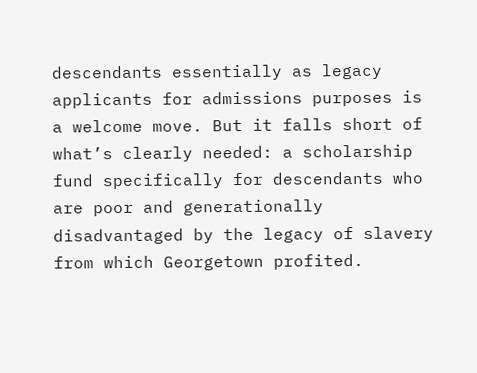descendants essentially as legacy applicants for admissions purposes is a welcome move. But it falls short of what’s clearly needed: a scholarship fund specifically for descendants who are poor and generationally disadvantaged by the legacy of slavery from which Georgetown profited.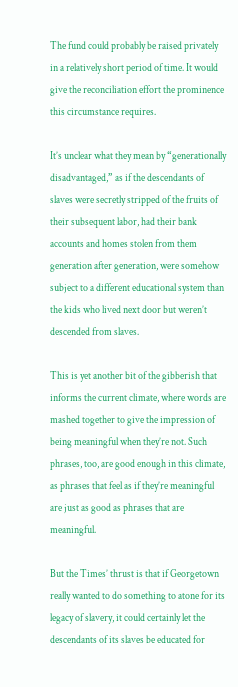The fund could probably be raised privately in a relatively short period of time. It would give the reconciliation effort the prominence this circumstance requires.

It’s unclear what they mean by “generationally disadvantaged,” as if the descendants of slaves were secretly stripped of the fruits of their subsequent labor, had their bank accounts and homes stolen from them generation after generation, were somehow subject to a different educational system than the kids who lived next door but weren’t descended from slaves.

This is yet another bit of the gibberish that informs the current climate, where words are mashed together to give the impression of being meaningful when they’re not. Such phrases, too, are good enough in this climate, as phrases that feel as if they’re meaningful are just as good as phrases that are meaningful.

But the Times’ thrust is that if Georgetown really wanted to do something to atone for its legacy of slavery, it could certainly let the descendants of its slaves be educated for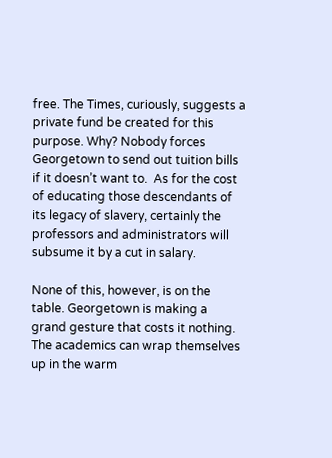free. The Times, curiously, suggests a private fund be created for this purpose. Why? Nobody forces Georgetown to send out tuition bills if it doesn’t want to.  As for the cost of educating those descendants of its legacy of slavery, certainly the professors and administrators will subsume it by a cut in salary.

None of this, however, is on the table. Georgetown is making a grand gesture that costs it nothing. The academics can wrap themselves up in the warm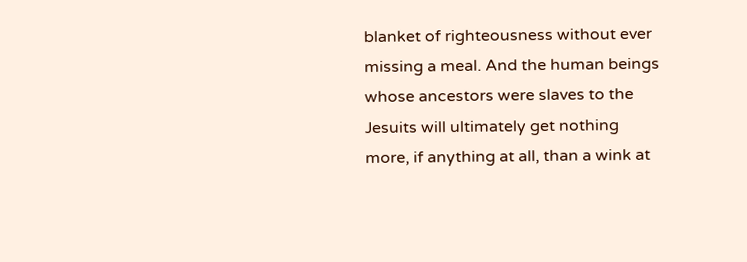blanket of righteousness without ever missing a meal. And the human beings whose ancestors were slaves to the Jesuits will ultimately get nothing more, if anything at all, than a wink at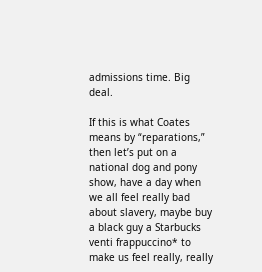admissions time. Big deal.

If this is what Coates means by “reparations,” then let’s put on a national dog and pony show, have a day when we all feel really bad about slavery, maybe buy a black guy a Starbucks venti frappuccino* to make us feel really, really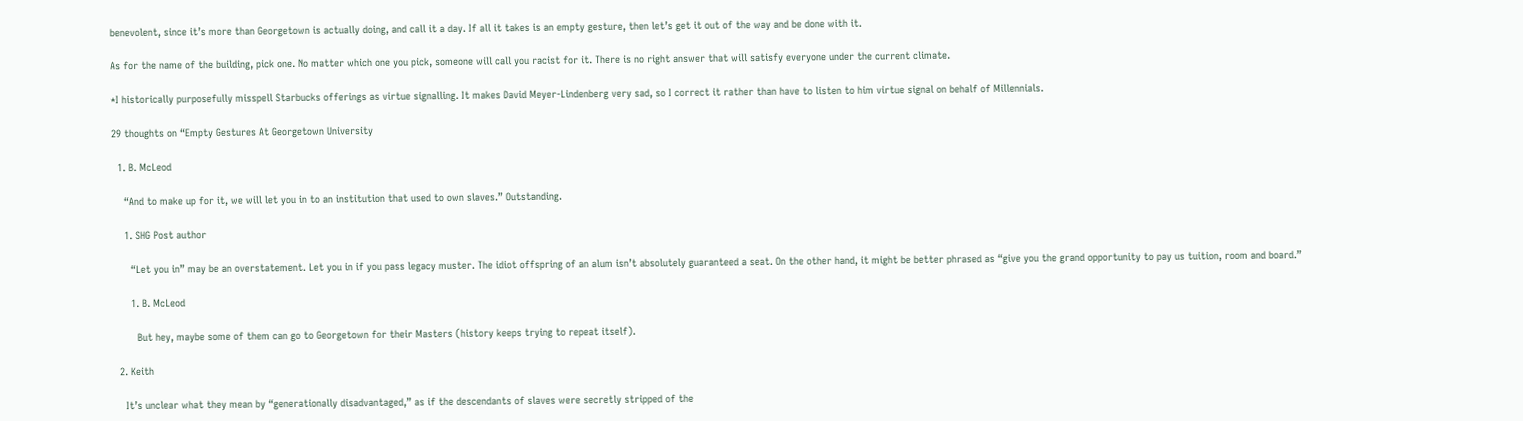benevolent, since it’s more than Georgetown is actually doing, and call it a day. If all it takes is an empty gesture, then let’s get it out of the way and be done with it.

As for the name of the building, pick one. No matter which one you pick, someone will call you racist for it. There is no right answer that will satisfy everyone under the current climate.

*I historically purposefully misspell Starbucks offerings as virtue signalling. It makes David Meyer-Lindenberg very sad, so I correct it rather than have to listen to him virtue signal on behalf of Millennials.

29 thoughts on “Empty Gestures At Georgetown University

  1. B. McLeod

    “And to make up for it, we will let you in to an institution that used to own slaves.” Outstanding.

    1. SHG Post author

      “Let you in” may be an overstatement. Let you in if you pass legacy muster. The idiot offspring of an alum isn’t absolutely guaranteed a seat. On the other hand, it might be better phrased as “give you the grand opportunity to pay us tuition, room and board.”

      1. B. McLeod

        But hey, maybe some of them can go to Georgetown for their Masters (history keeps trying to repeat itself).

  2. Keith

    It’s unclear what they mean by “generationally disadvantaged,” as if the descendants of slaves were secretly stripped of the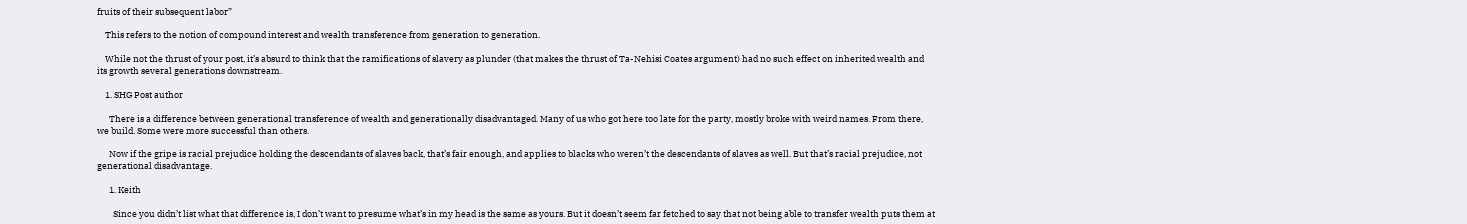fruits of their subsequent labor”

    This refers to the notion of compound interest and wealth transference from generation to generation.

    While not the thrust of your post, it’s absurd to think that the ramifications of slavery as plunder (that makes the thrust of Ta-Nehisi Coates argument) had no such effect on inherited wealth and its growth several generations downstream.

    1. SHG Post author

      There is a difference between generational transference of wealth and generationally disadvantaged. Many of us who got here too late for the party, mostly broke with weird names. From there, we build. Some were more successful than others.

      Now if the gripe is racial prejudice holding the descendants of slaves back, that’s fair enough, and applies to blacks who weren’t the descendants of slaves as well. But that’s racial prejudice, not generational disadvantage.

      1. Keith

        Since you didn’t list what that difference is, I don’t want to presume what’s in my head is the same as yours. But it doesn’t seem far fetched to say that not being able to transfer wealth puts them at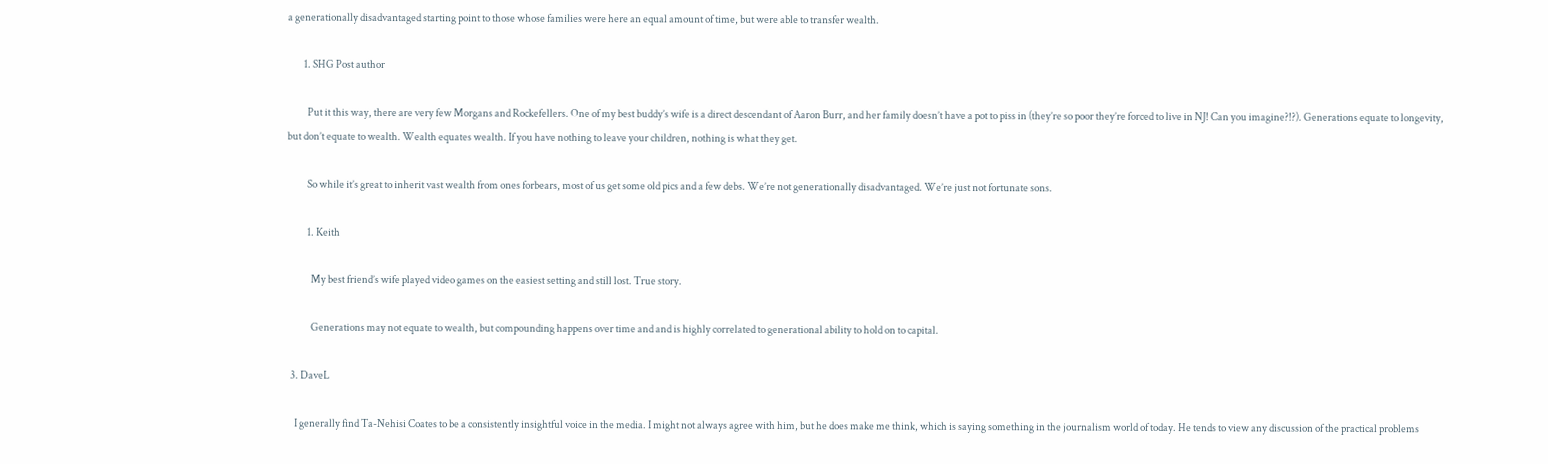a generationally disadvantaged starting point to those whose families were here an equal amount of time, but were able to transfer wealth.

        1. SHG Post author

          Put it this way, there are very few Morgans and Rockefellers. One of my best buddy’s wife is a direct descendant of Aaron Burr, and her family doesn’t have a pot to piss in (they’re so poor they’re forced to live in NJ! Can you imagine?!?). Generations equate to longevity, but don’t equate to wealth. Wealth equates wealth. If you have nothing to leave your children, nothing is what they get.

          So while it’s great to inherit vast wealth from ones forbears, most of us get some old pics and a few debs. We’re not generationally disadvantaged. We’re just not fortunate sons.

          1. Keith

            My best friend’s wife played video games on the easiest setting and still lost. True story.

            Generations may not equate to wealth, but compounding happens over time and and is highly correlated to generational ability to hold on to capital.

  3. DaveL

    I generally find Ta-Nehisi Coates to be a consistently insightful voice in the media. I might not always agree with him, but he does make me think, which is saying something in the journalism world of today. He tends to view any discussion of the practical problems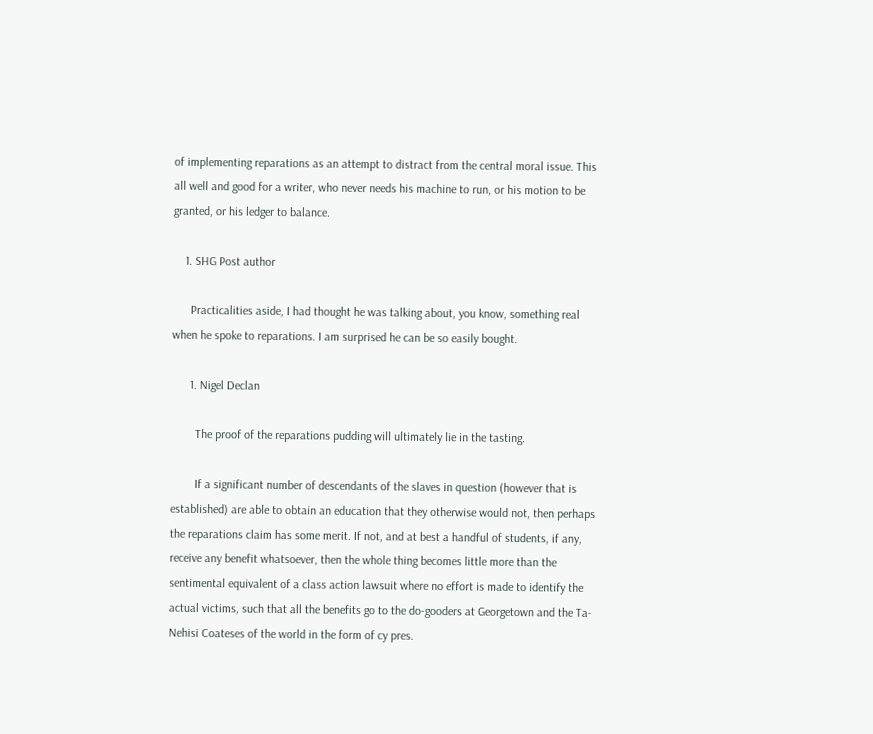of implementing reparations as an attempt to distract from the central moral issue. This all well and good for a writer, who never needs his machine to run, or his motion to be granted, or his ledger to balance.

    1. SHG Post author

      Practicalities aside, I had thought he was talking about, you know, something real when he spoke to reparations. I am surprised he can be so easily bought.

      1. Nigel Declan

        The proof of the reparations pudding will ultimately lie in the tasting.

        If a significant number of descendants of the slaves in question (however that is established) are able to obtain an education that they otherwise would not, then perhaps the reparations claim has some merit. If not, and at best a handful of students, if any, receive any benefit whatsoever, then the whole thing becomes little more than the sentimental equivalent of a class action lawsuit where no effort is made to identify the actual victims, such that all the benefits go to the do-gooders at Georgetown and the Ta-Nehisi Coateses of the world in the form of cy pres.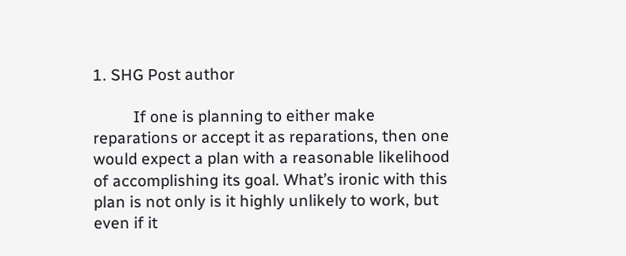1. SHG Post author

          If one is planning to either make reparations or accept it as reparations, then one would expect a plan with a reasonable likelihood of accomplishing its goal. What’s ironic with this plan is not only is it highly unlikely to work, but even if it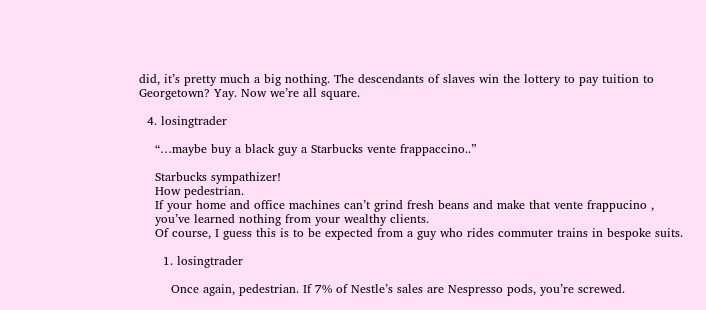did, it’s pretty much a big nothing. The descendants of slaves win the lottery to pay tuition to Georgetown? Yay. Now we’re all square.

  4. losingtrader

    “…maybe buy a black guy a Starbucks vente frappaccino..”

    Starbucks sympathizer!
    How pedestrian.
    If your home and office machines can’t grind fresh beans and make that vente frappucino ,
    you’ve learned nothing from your wealthy clients.
    Of course, I guess this is to be expected from a guy who rides commuter trains in bespoke suits.

      1. losingtrader

        Once again, pedestrian. If 7% of Nestle’s sales are Nespresso pods, you’re screwed.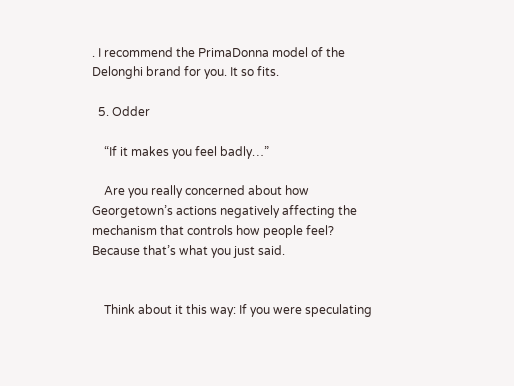. I recommend the PrimaDonna model of the Delonghi brand for you. It so fits.

  5. Odder

    “If it makes you feel badly…”

    Are you really concerned about how Georgetown’s actions negatively affecting the mechanism that controls how people feel? Because that’s what you just said.


    Think about it this way: If you were speculating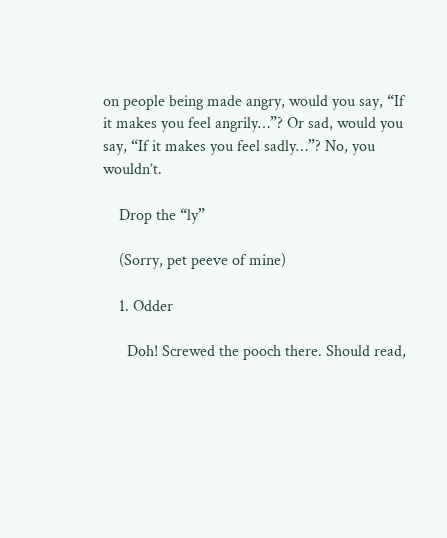on people being made angry, would you say, “If it makes you feel angrily…”? Or sad, would you say, “If it makes you feel sadly…”? No, you wouldn’t.

    Drop the “ly”

    (Sorry, pet peeve of mine)

    1. Odder

      Doh! Screwed the pooch there. Should read,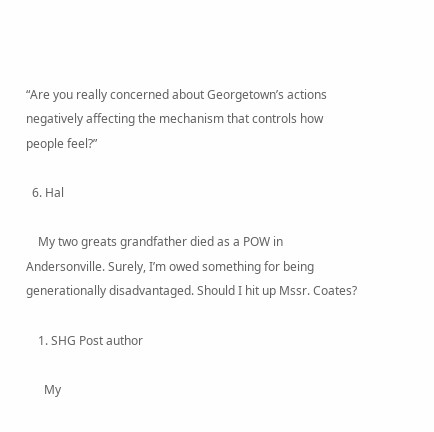“Are you really concerned about Georgetown’s actions negatively affecting the mechanism that controls how people feel?”

  6. Hal

    My two greats grandfather died as a POW in Andersonville. Surely, I’m owed something for being generationally disadvantaged. Should I hit up Mssr. Coates?

    1. SHG Post author

      My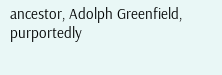ancestor, Adolph Greenfield, purportedly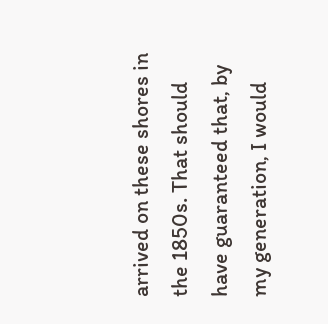arrived on these shores in the 1850s. That should have guaranteed that, by my generation, I would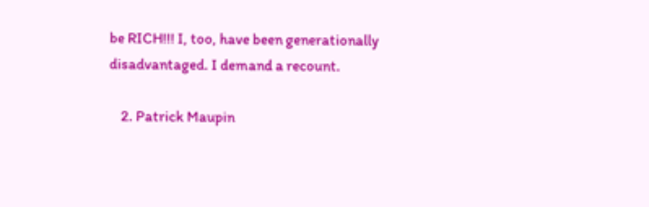be RICH!!! I, too, have been generationally disadvantaged. I demand a recount.

    2. Patrick Maupin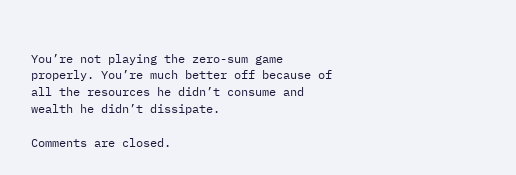You’re not playing the zero-sum game properly. You’re much better off because of all the resources he didn’t consume and wealth he didn’t dissipate.

Comments are closed.